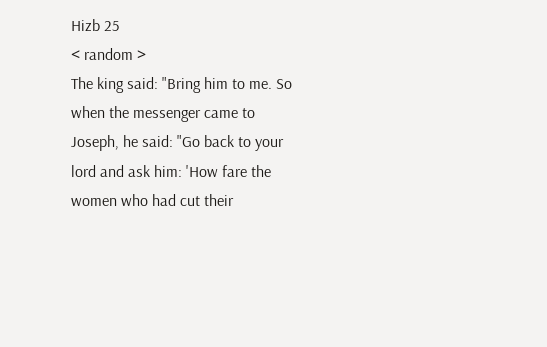Hizb 25
< random >
The king said: "Bring him to me. So when the messenger came to Joseph, he said: "Go back to your lord and ask him: 'How fare the women who had cut their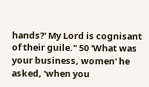hands?' My Lord is cognisant of their guile." 50 'What was your business, women' he asked, 'when you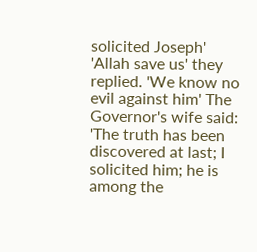solicited Joseph' 'Allah save us' they replied. 'We know no evil against him' The Governor's wife said: 'The truth has been discovered at last; I solicited him; he is among the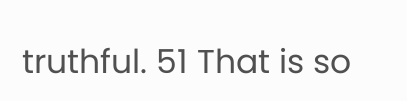truthful. 51 That is so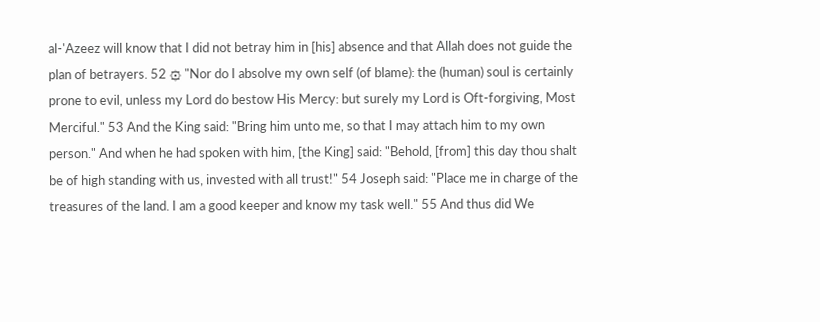al-'Azeez will know that I did not betray him in [his] absence and that Allah does not guide the plan of betrayers. 52 ۞ "Nor do I absolve my own self (of blame): the (human) soul is certainly prone to evil, unless my Lord do bestow His Mercy: but surely my Lord is Oft-forgiving, Most Merciful." 53 And the King said: "Bring him unto me, so that I may attach him to my own person." And when he had spoken with him, [the King] said: "Behold, [from] this day thou shalt be of high standing with us, invested with all trust!" 54 Joseph said: "Place me in charge of the treasures of the land. I am a good keeper and know my task well." 55 And thus did We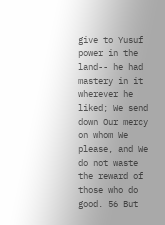give to Yusuf power in the land-- he had mastery in it wherever he liked; We send down Our mercy on whom We please, and We do not waste the reward of those who do good. 56 But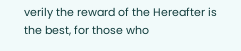verily the reward of the Hereafter is the best, for those who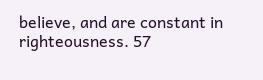believe, and are constant in righteousness. 57